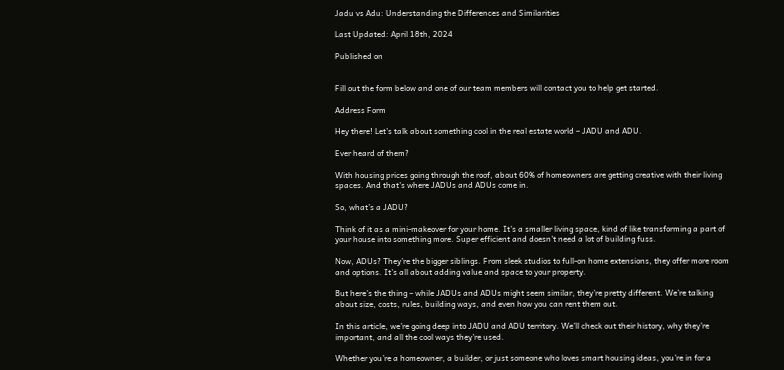Jadu vs Adu: Understanding the Differences and Similarities

Last Updated: April 18th, 2024

Published on


Fill out the form below and one of our team members will contact you to help get started.

Address Form

Hey there! Let’s talk about something cool in the real estate world – JADU and ADU.

Ever heard of them?

With housing prices going through the roof, about 60% of homeowners are getting creative with their living spaces. And that’s where JADUs and ADUs come in.

So, what’s a JADU?

Think of it as a mini-makeover for your home. It’s a smaller living space, kind of like transforming a part of your house into something more. Super efficient and doesn’t need a lot of building fuss.

Now, ADUs? They’re the bigger siblings. From sleek studios to full-on home extensions, they offer more room and options. It’s all about adding value and space to your property.

But here’s the thing – while JADUs and ADUs might seem similar, they’re pretty different. We’re talking about size, costs, rules, building ways, and even how you can rent them out.

In this article, we’re going deep into JADU and ADU territory. We’ll check out their history, why they’re important, and all the cool ways they’re used.

Whether you’re a homeowner, a builder, or just someone who loves smart housing ideas, you’re in for a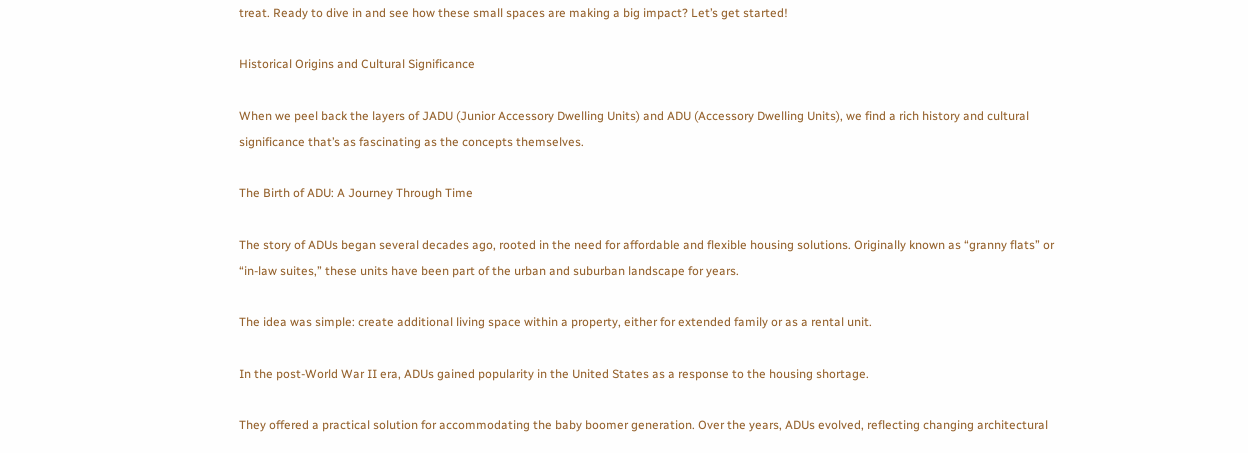treat. Ready to dive in and see how these small spaces are making a big impact? Let’s get started!

Historical Origins and Cultural Significance

When we peel back the layers of JADU (Junior Accessory Dwelling Units) and ADU (Accessory Dwelling Units), we find a rich history and cultural significance that’s as fascinating as the concepts themselves.

The Birth of ADU: A Journey Through Time

The story of ADUs began several decades ago, rooted in the need for affordable and flexible housing solutions. Originally known as “granny flats” or “in-law suites,” these units have been part of the urban and suburban landscape for years.

The idea was simple: create additional living space within a property, either for extended family or as a rental unit.

In the post-World War II era, ADUs gained popularity in the United States as a response to the housing shortage.

They offered a practical solution for accommodating the baby boomer generation. Over the years, ADUs evolved, reflecting changing architectural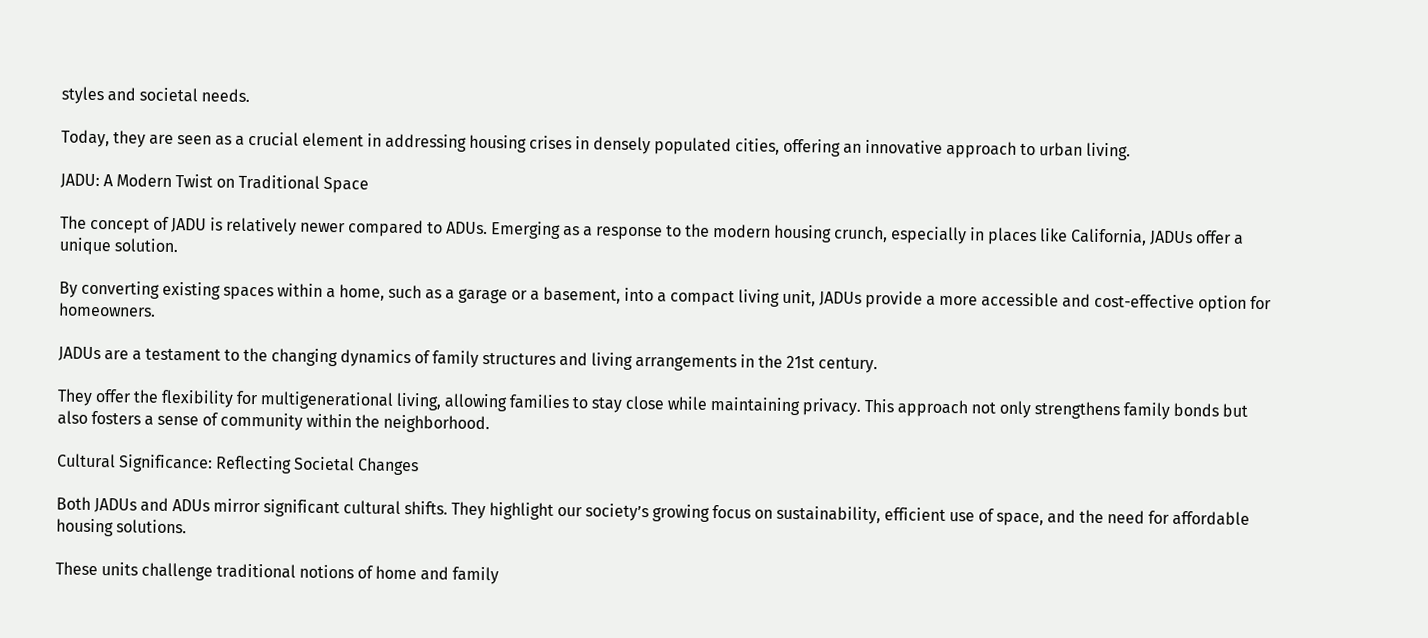styles and societal needs.

Today, they are seen as a crucial element in addressing housing crises in densely populated cities, offering an innovative approach to urban living.

JADU: A Modern Twist on Traditional Space

The concept of JADU is relatively newer compared to ADUs. Emerging as a response to the modern housing crunch, especially in places like California, JADUs offer a unique solution.

By converting existing spaces within a home, such as a garage or a basement, into a compact living unit, JADUs provide a more accessible and cost-effective option for homeowners.

JADUs are a testament to the changing dynamics of family structures and living arrangements in the 21st century.

They offer the flexibility for multigenerational living, allowing families to stay close while maintaining privacy. This approach not only strengthens family bonds but also fosters a sense of community within the neighborhood.

Cultural Significance: Reflecting Societal Changes

Both JADUs and ADUs mirror significant cultural shifts. They highlight our society’s growing focus on sustainability, efficient use of space, and the need for affordable housing solutions.

These units challenge traditional notions of home and family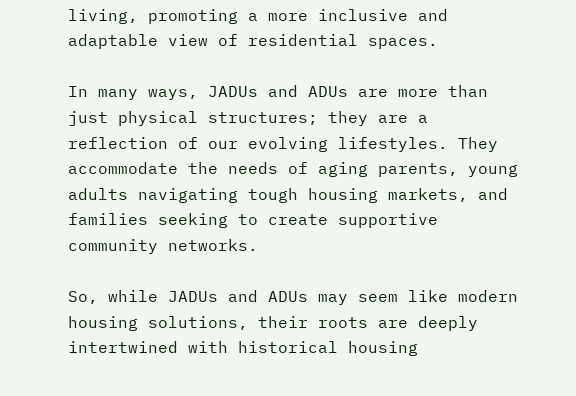living, promoting a more inclusive and adaptable view of residential spaces.

In many ways, JADUs and ADUs are more than just physical structures; they are a reflection of our evolving lifestyles. They accommodate the needs of aging parents, young adults navigating tough housing markets, and families seeking to create supportive community networks.

So, while JADUs and ADUs may seem like modern housing solutions, their roots are deeply intertwined with historical housing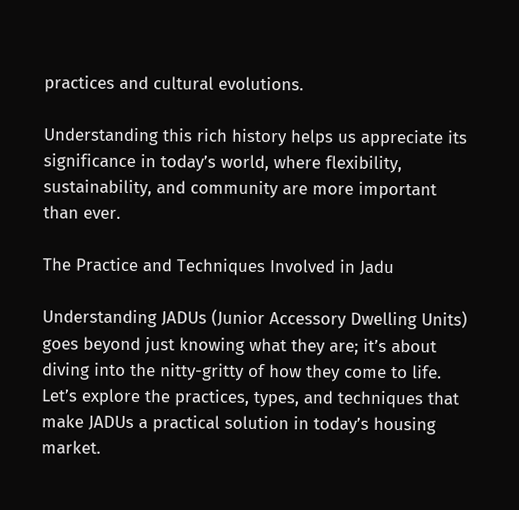practices and cultural evolutions.

Understanding this rich history helps us appreciate its significance in today’s world, where flexibility, sustainability, and community are more important than ever.

The Practice and Techniques Involved in Jadu

Understanding JADUs (Junior Accessory Dwelling Units) goes beyond just knowing what they are; it’s about diving into the nitty-gritty of how they come to life. Let’s explore the practices, types, and techniques that make JADUs a practical solution in today’s housing market.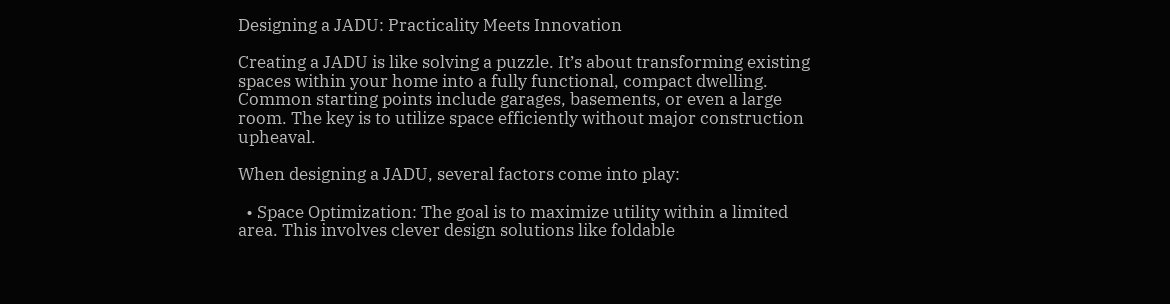Designing a JADU: Practicality Meets Innovation

Creating a JADU is like solving a puzzle. It’s about transforming existing spaces within your home into a fully functional, compact dwelling. Common starting points include garages, basements, or even a large room. The key is to utilize space efficiently without major construction upheaval.

When designing a JADU, several factors come into play:

  • Space Optimization: The goal is to maximize utility within a limited area. This involves clever design solutions like foldable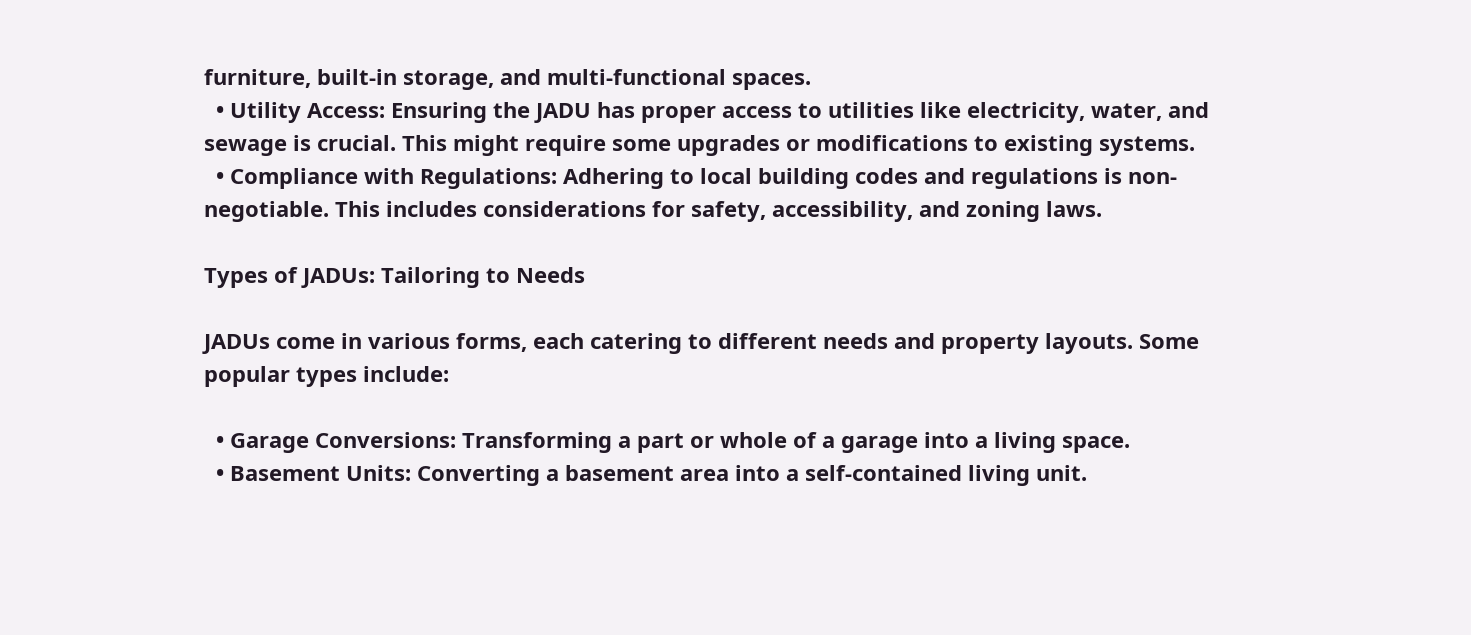furniture, built-in storage, and multi-functional spaces.
  • Utility Access: Ensuring the JADU has proper access to utilities like electricity, water, and sewage is crucial. This might require some upgrades or modifications to existing systems.
  • Compliance with Regulations: Adhering to local building codes and regulations is non-negotiable. This includes considerations for safety, accessibility, and zoning laws.

Types of JADUs: Tailoring to Needs

JADUs come in various forms, each catering to different needs and property layouts. Some popular types include:

  • Garage Conversions: Transforming a part or whole of a garage into a living space.
  • Basement Units: Converting a basement area into a self-contained living unit.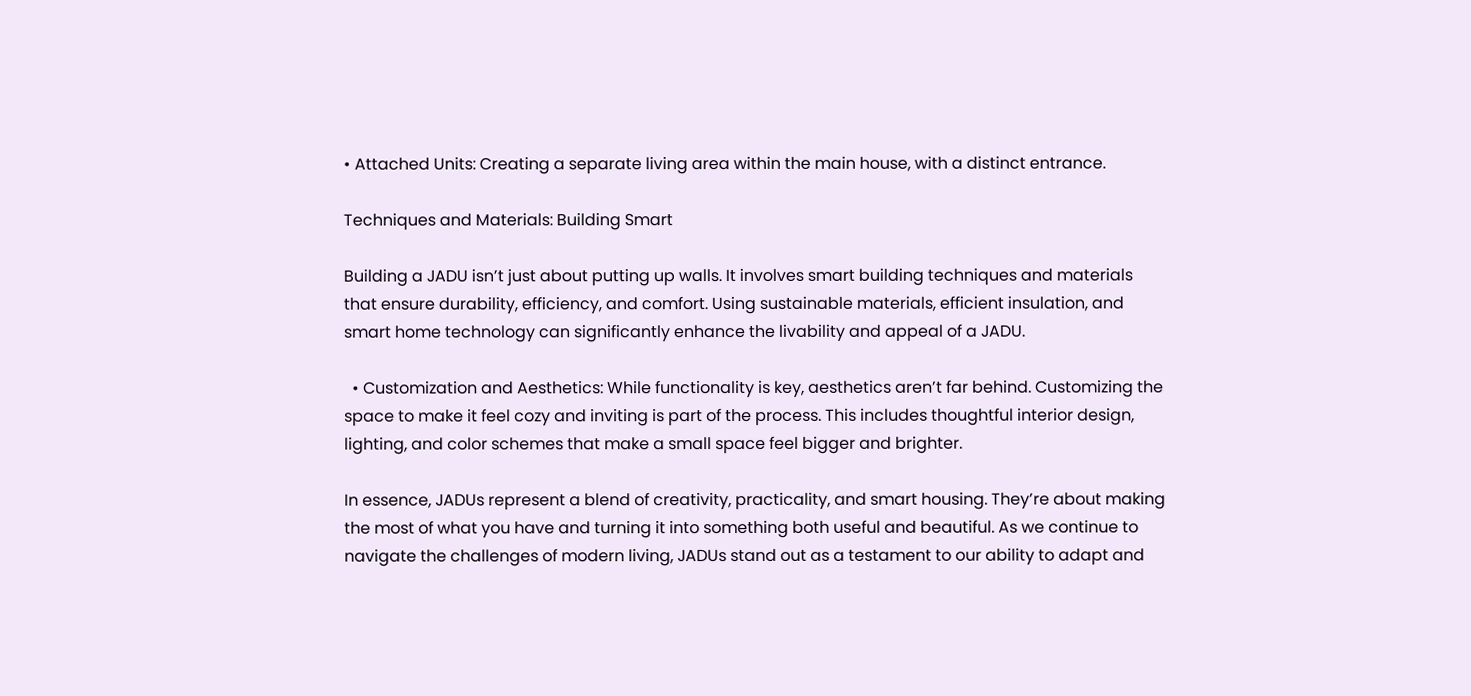• Attached Units: Creating a separate living area within the main house, with a distinct entrance.

Techniques and Materials: Building Smart

Building a JADU isn’t just about putting up walls. It involves smart building techniques and materials that ensure durability, efficiency, and comfort. Using sustainable materials, efficient insulation, and smart home technology can significantly enhance the livability and appeal of a JADU.

  • Customization and Aesthetics: While functionality is key, aesthetics aren’t far behind. Customizing the space to make it feel cozy and inviting is part of the process. This includes thoughtful interior design, lighting, and color schemes that make a small space feel bigger and brighter.

In essence, JADUs represent a blend of creativity, practicality, and smart housing. They’re about making the most of what you have and turning it into something both useful and beautiful. As we continue to navigate the challenges of modern living, JADUs stand out as a testament to our ability to adapt and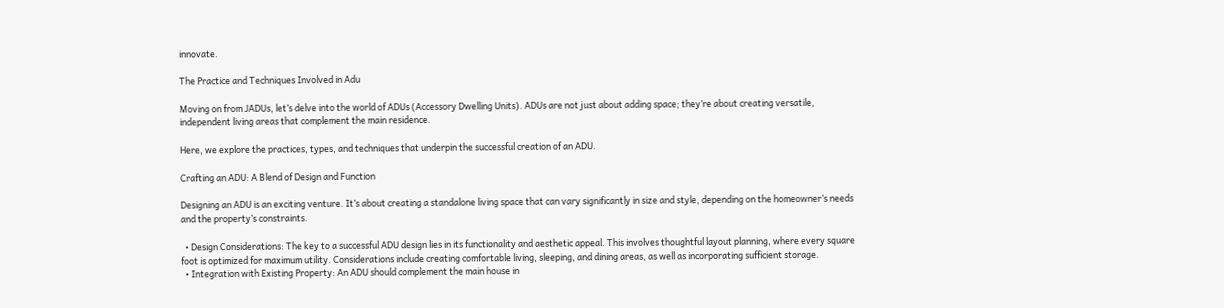innovate.

The Practice and Techniques Involved in Adu

Moving on from JADUs, let’s delve into the world of ADUs (Accessory Dwelling Units). ADUs are not just about adding space; they’re about creating versatile, independent living areas that complement the main residence.

Here, we explore the practices, types, and techniques that underpin the successful creation of an ADU.

Crafting an ADU: A Blend of Design and Function

Designing an ADU is an exciting venture. It’s about creating a standalone living space that can vary significantly in size and style, depending on the homeowner’s needs and the property’s constraints.

  • Design Considerations: The key to a successful ADU design lies in its functionality and aesthetic appeal. This involves thoughtful layout planning, where every square foot is optimized for maximum utility. Considerations include creating comfortable living, sleeping, and dining areas, as well as incorporating sufficient storage.
  • Integration with Existing Property: An ADU should complement the main house in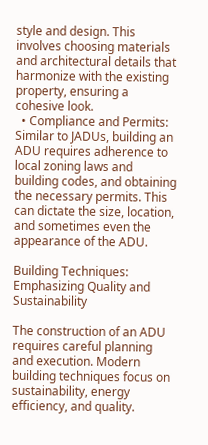style and design. This involves choosing materials and architectural details that harmonize with the existing property, ensuring a cohesive look.
  • Compliance and Permits: Similar to JADUs, building an ADU requires adherence to local zoning laws and building codes, and obtaining the necessary permits. This can dictate the size, location, and sometimes even the appearance of the ADU.

Building Techniques: Emphasizing Quality and Sustainability

The construction of an ADU requires careful planning and execution. Modern building techniques focus on sustainability, energy efficiency, and quality.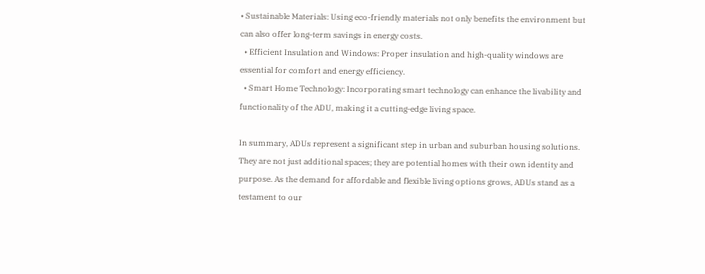• Sustainable Materials: Using eco-friendly materials not only benefits the environment but can also offer long-term savings in energy costs.
  • Efficient Insulation and Windows: Proper insulation and high-quality windows are essential for comfort and energy efficiency.
  • Smart Home Technology: Incorporating smart technology can enhance the livability and functionality of the ADU, making it a cutting-edge living space.

In summary, ADUs represent a significant step in urban and suburban housing solutions. They are not just additional spaces; they are potential homes with their own identity and purpose. As the demand for affordable and flexible living options grows, ADUs stand as a testament to our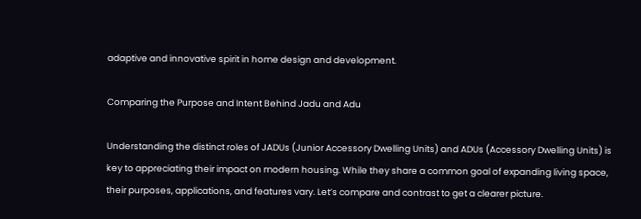adaptive and innovative spirit in home design and development.

Comparing the Purpose and Intent Behind Jadu and Adu

Understanding the distinct roles of JADUs (Junior Accessory Dwelling Units) and ADUs (Accessory Dwelling Units) is key to appreciating their impact on modern housing. While they share a common goal of expanding living space, their purposes, applications, and features vary. Let’s compare and contrast to get a clearer picture.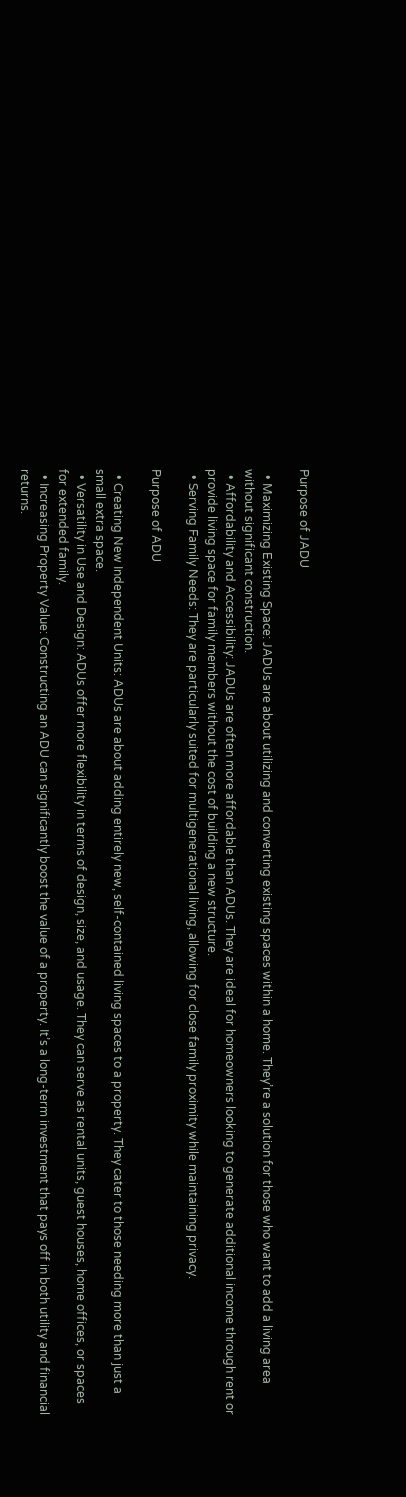Purpose of JADU

  • Maximizing Existing Space: JADUs are about utilizing and converting existing spaces within a home. They’re a solution for those who want to add a living area without significant construction.
  • Affordability and Accessibility: JADUs are often more affordable than ADUs. They are ideal for homeowners looking to generate additional income through rent or provide living space for family members without the cost of building a new structure.
  • Serving Family Needs: They are particularly suited for multigenerational living, allowing for close family proximity while maintaining privacy.

Purpose of ADU

  • Creating New Independent Units: ADUs are about adding entirely new, self-contained living spaces to a property. They cater to those needing more than just a small extra space.
  • Versatility in Use and Design: ADUs offer more flexibility in terms of design, size, and usage. They can serve as rental units, guest houses, home offices, or spaces for extended family.
  • Increasing Property Value: Constructing an ADU can significantly boost the value of a property. It’s a long-term investment that pays off in both utility and financial returns.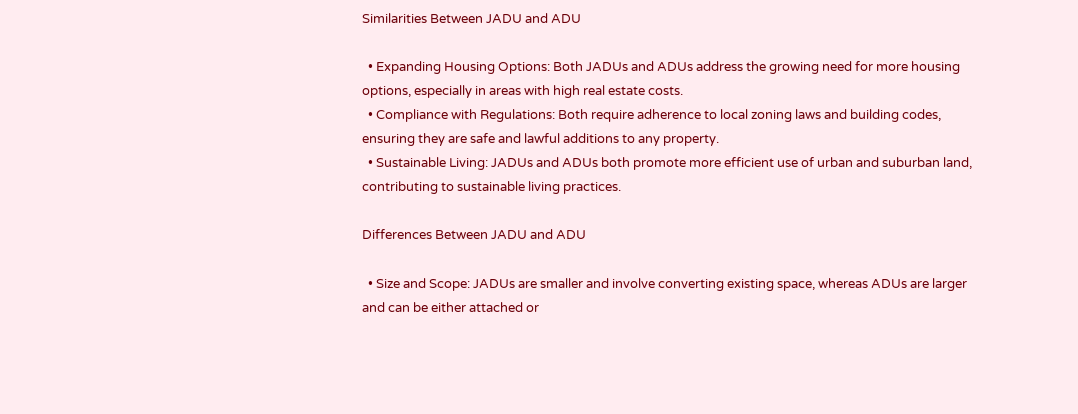Similarities Between JADU and ADU

  • Expanding Housing Options: Both JADUs and ADUs address the growing need for more housing options, especially in areas with high real estate costs.
  • Compliance with Regulations: Both require adherence to local zoning laws and building codes, ensuring they are safe and lawful additions to any property.
  • Sustainable Living: JADUs and ADUs both promote more efficient use of urban and suburban land, contributing to sustainable living practices.

Differences Between JADU and ADU

  • Size and Scope: JADUs are smaller and involve converting existing space, whereas ADUs are larger and can be either attached or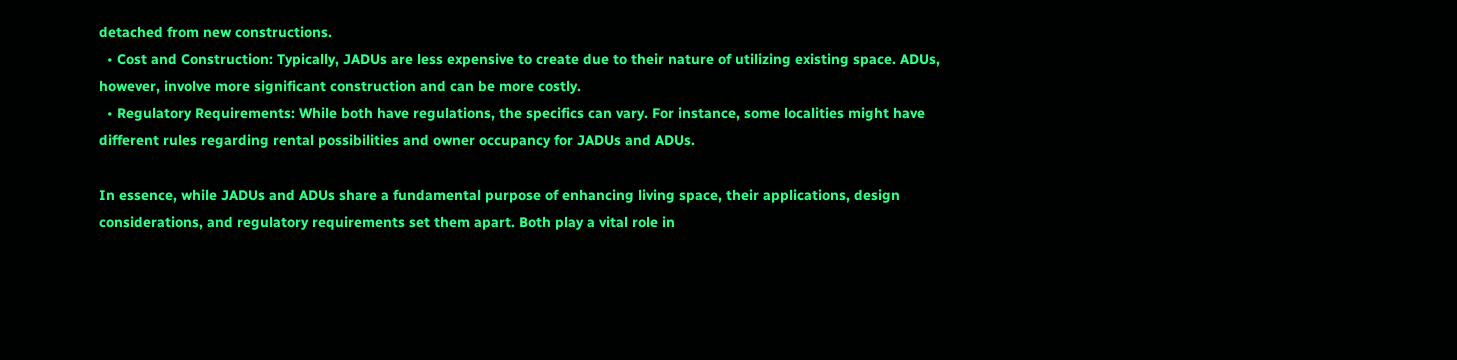detached from new constructions.
  • Cost and Construction: Typically, JADUs are less expensive to create due to their nature of utilizing existing space. ADUs, however, involve more significant construction and can be more costly.
  • Regulatory Requirements: While both have regulations, the specifics can vary. For instance, some localities might have different rules regarding rental possibilities and owner occupancy for JADUs and ADUs.

In essence, while JADUs and ADUs share a fundamental purpose of enhancing living space, their applications, design considerations, and regulatory requirements set them apart. Both play a vital role in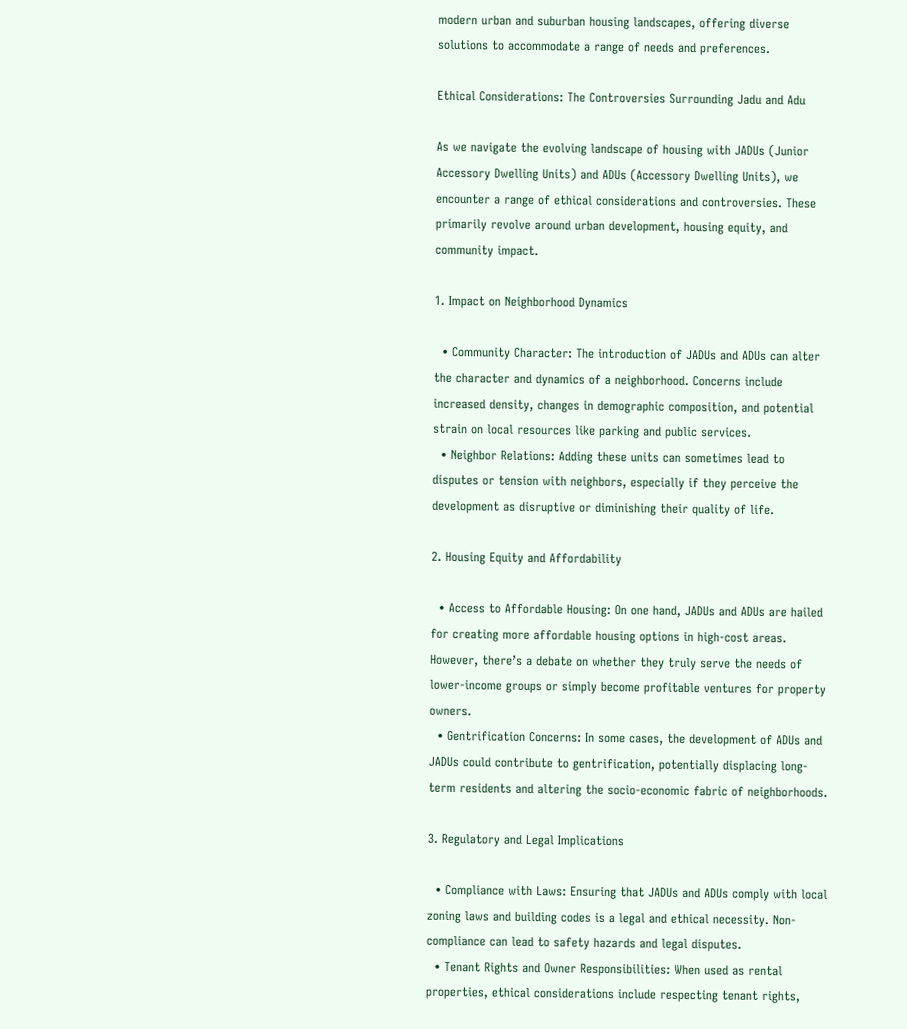modern urban and suburban housing landscapes, offering diverse solutions to accommodate a range of needs and preferences.

Ethical Considerations: The Controversies Surrounding Jadu and Adu

As we navigate the evolving landscape of housing with JADUs (Junior Accessory Dwelling Units) and ADUs (Accessory Dwelling Units), we encounter a range of ethical considerations and controversies. These primarily revolve around urban development, housing equity, and community impact.

1. Impact on Neighborhood Dynamics

  • Community Character: The introduction of JADUs and ADUs can alter the character and dynamics of a neighborhood. Concerns include increased density, changes in demographic composition, and potential strain on local resources like parking and public services.
  • Neighbor Relations: Adding these units can sometimes lead to disputes or tension with neighbors, especially if they perceive the development as disruptive or diminishing their quality of life.

2. Housing Equity and Affordability

  • Access to Affordable Housing: On one hand, JADUs and ADUs are hailed for creating more affordable housing options in high-cost areas. However, there’s a debate on whether they truly serve the needs of lower-income groups or simply become profitable ventures for property owners.
  • Gentrification Concerns: In some cases, the development of ADUs and JADUs could contribute to gentrification, potentially displacing long-term residents and altering the socio-economic fabric of neighborhoods.

3. Regulatory and Legal Implications

  • Compliance with Laws: Ensuring that JADUs and ADUs comply with local zoning laws and building codes is a legal and ethical necessity. Non-compliance can lead to safety hazards and legal disputes.
  • Tenant Rights and Owner Responsibilities: When used as rental properties, ethical considerations include respecting tenant rights,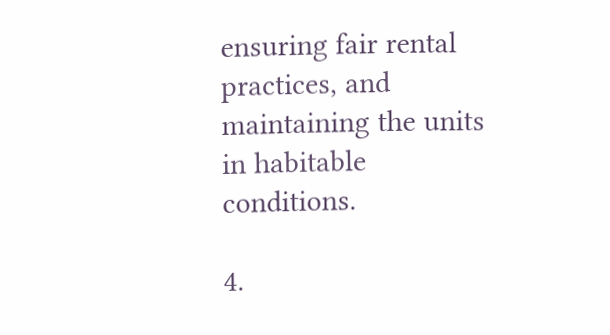ensuring fair rental practices, and maintaining the units in habitable conditions.

4.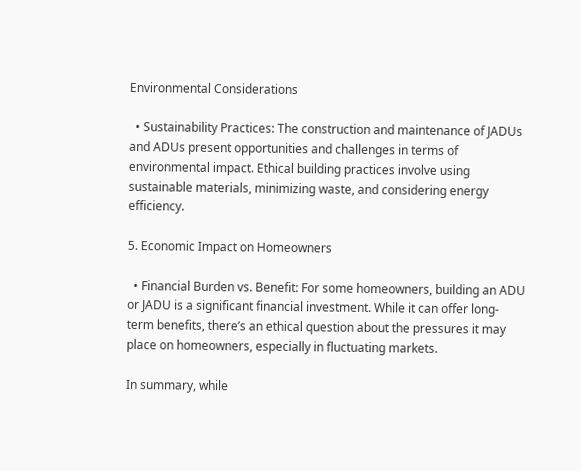Environmental Considerations

  • Sustainability Practices: The construction and maintenance of JADUs and ADUs present opportunities and challenges in terms of environmental impact. Ethical building practices involve using sustainable materials, minimizing waste, and considering energy efficiency.

5. Economic Impact on Homeowners

  • Financial Burden vs. Benefit: For some homeowners, building an ADU or JADU is a significant financial investment. While it can offer long-term benefits, there’s an ethical question about the pressures it may place on homeowners, especially in fluctuating markets.

In summary, while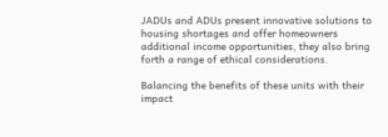JADUs and ADUs present innovative solutions to housing shortages and offer homeowners additional income opportunities, they also bring forth a range of ethical considerations.

Balancing the benefits of these units with their impact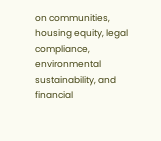on communities, housing equity, legal compliance, environmental sustainability, and financial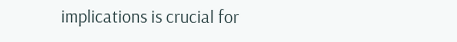implications is crucial for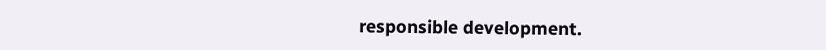responsible development.